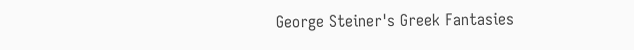George Steiner's Greek Fantasies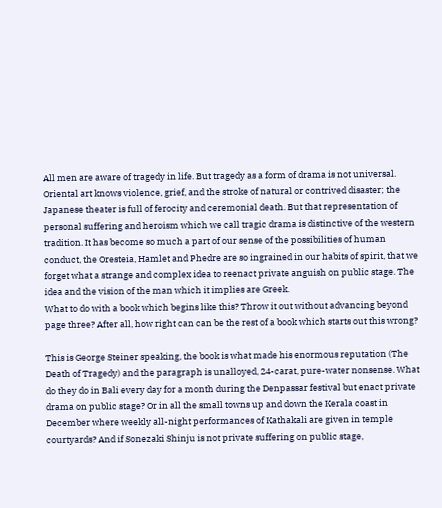All men are aware of tragedy in life. But tragedy as a form of drama is not universal. Oriental art knows violence, grief, and the stroke of natural or contrived disaster; the Japanese theater is full of ferocity and ceremonial death. But that representation of personal suffering and heroism which we call tragic drama is distinctive of the western tradition. It has become so much a part of our sense of the possibilities of human conduct, the Oresteia, Hamlet and Phedre are so ingrained in our habits of spirit, that we forget what a strange and complex idea to reenact private anguish on public stage. The idea and the vision of the man which it implies are Greek.
What to do with a book which begins like this? Throw it out without advancing beyond page three? After all, how right can can be the rest of a book which starts out this wrong?

This is George Steiner speaking, the book is what made his enormous reputation (The Death of Tragedy) and the paragraph is unalloyed, 24-carat, pure-water nonsense. What do they do in Bali every day for a month during the Denpassar festival but enact private drama on public stage? Or in all the small towns up and down the Kerala coast in December where weekly all-night performances of Kathakali are given in temple courtyards? And if Sonezaki Shinju is not private suffering on public stage,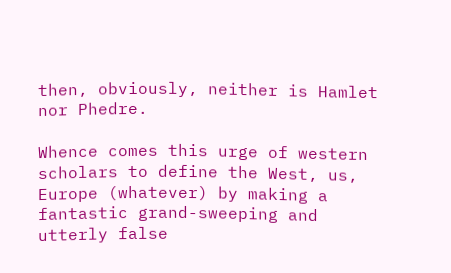then, obviously, neither is Hamlet nor Phedre.

Whence comes this urge of western scholars to define the West, us, Europe (whatever) by making a fantastic grand-sweeping and utterly false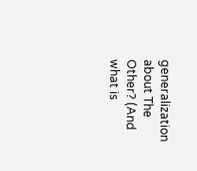generalization about The Other? (And what is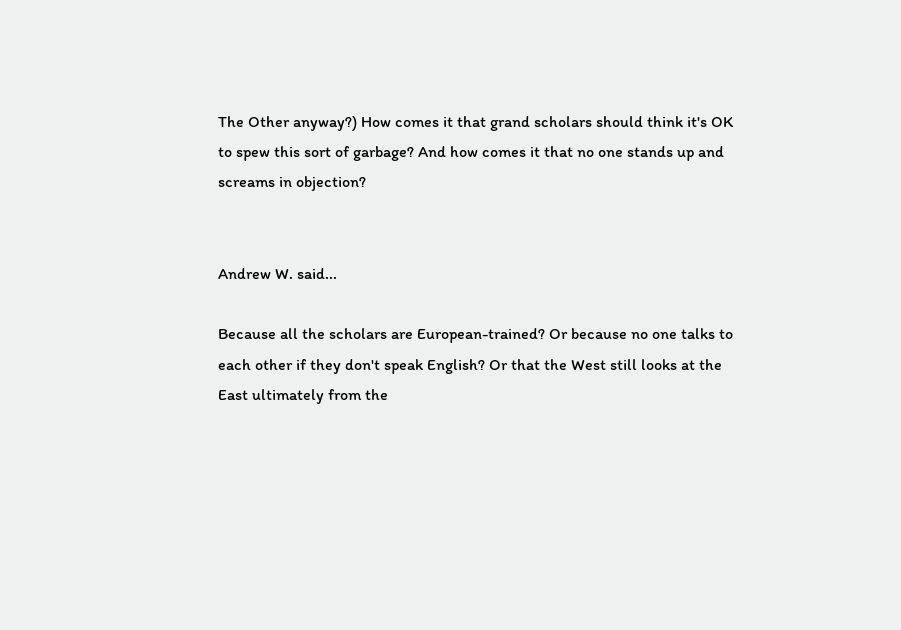The Other anyway?) How comes it that grand scholars should think it's OK to spew this sort of garbage? And how comes it that no one stands up and screams in objection?


Andrew W. said...

Because all the scholars are European-trained? Or because no one talks to each other if they don't speak English? Or that the West still looks at the East ultimately from the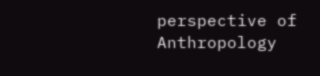perspective of Anthropology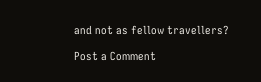and not as fellow travellers?

Post a Comment